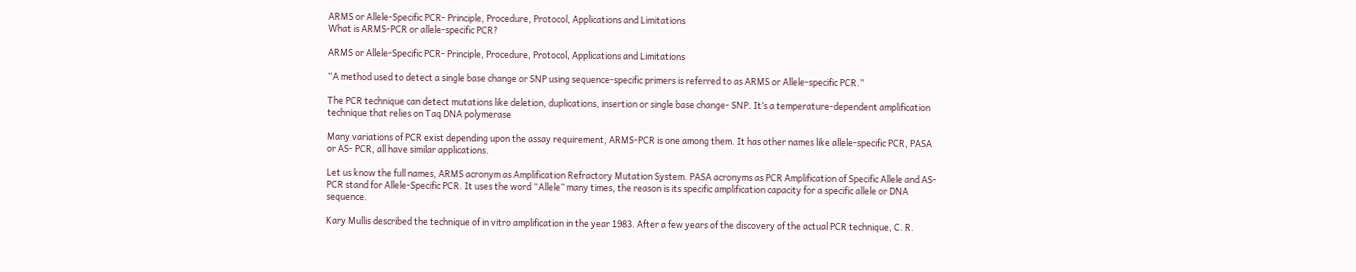ARMS or Allele-Specific PCR- Principle, Procedure, Protocol, Applications and Limitations
What is ARMS-PCR or allele-specific PCR?

ARMS or Allele-Specific PCR- Principle, Procedure, Protocol, Applications and Limitations

“A method used to detect a single base change or SNP using sequence-specific primers is referred to as ARMS or Allele-specific PCR.”

The PCR technique can detect mutations like deletion, duplications, insertion or single base change- SNP. It’s a temperature-dependent amplification technique that relies on Taq DNA polymerase

Many variations of PCR exist depending upon the assay requirement, ARMS-PCR is one among them. It has other names like allele-specific PCR, PASA or AS- PCR, all have similar applications.

Let us know the full names, ARMS acronym as Amplification Refractory Mutation System. PASA acronyms as PCR Amplification of Specific Allele and AS- PCR stand for Allele-Specific PCR. It uses the word “Allele” many times, the reason is its specific amplification capacity for a specific allele or DNA sequence.

Kary Mullis described the technique of in vitro amplification in the year 1983. After a few years of the discovery of the actual PCR technique, C. R.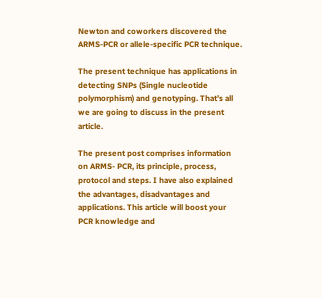Newton and coworkers discovered the ARMS-PCR or allele-specific PCR technique.

The present technique has applications in detecting SNPs (Single nucleotide polymorphism) and genotyping. That’s all we are going to discuss in the present article.

The present post comprises information on ARMS- PCR, its principle, process, protocol and steps. I have also explained the advantages, disadvantages and applications. This article will boost your PCR knowledge and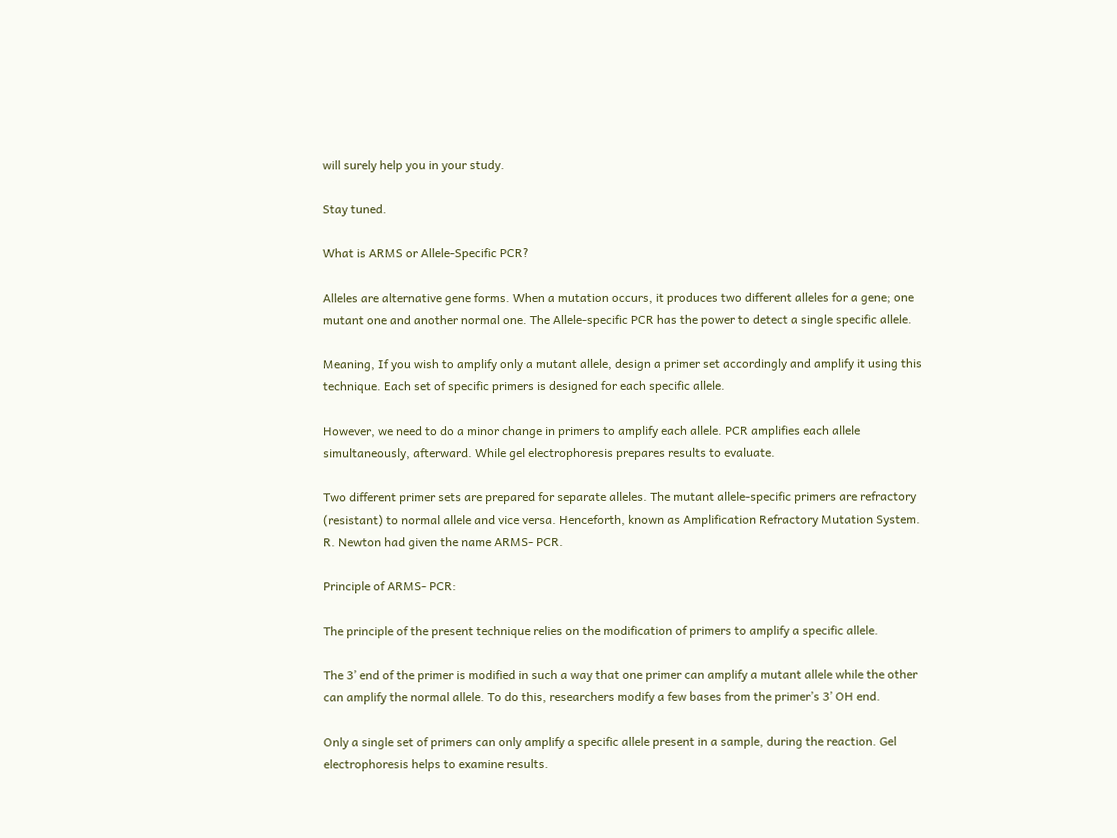will surely help you in your study.

Stay tuned.

What is ARMS or Allele-Specific PCR?

Alleles are alternative gene forms. When a mutation occurs, it produces two different alleles for a gene; one mutant one and another normal one. The Allele-specific PCR has the power to detect a single specific allele.

Meaning, If you wish to amplify only a mutant allele, design a primer set accordingly and amplify it using this technique. Each set of specific primers is designed for each specific allele.

However, we need to do a minor change in primers to amplify each allele. PCR amplifies each allele simultaneously, afterward. While gel electrophoresis prepares results to evaluate.

Two different primer sets are prepared for separate alleles. The mutant allele-specific primers are refractory (resistant) to normal allele and vice versa. Henceforth, known as Amplification Refractory Mutation System.  R. Newton had given the name ARMS- PCR.

Principle of ARMS- PCR:

The principle of the present technique relies on the modification of primers to amplify a specific allele.

The 3’ end of the primer is modified in such a way that one primer can amplify a mutant allele while the other can amplify the normal allele. To do this, researchers modify a few bases from the primer’s 3’ OH end.

Only a single set of primers can only amplify a specific allele present in a sample, during the reaction. Gel electrophoresis helps to examine results.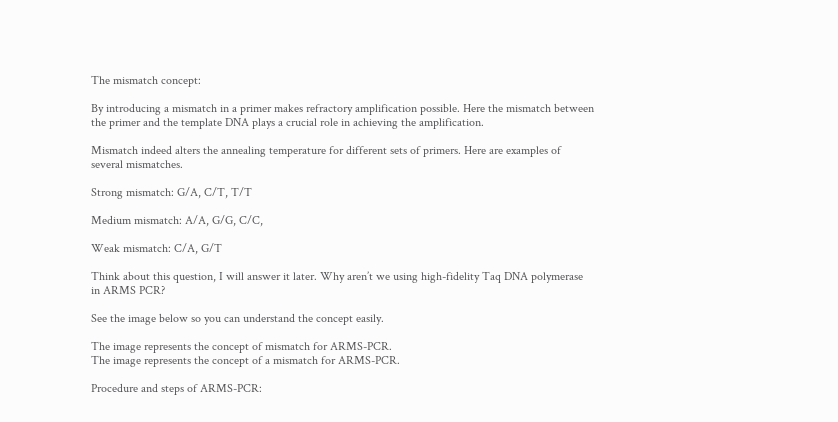The mismatch concept:

By introducing a mismatch in a primer makes refractory amplification possible. Here the mismatch between the primer and the template DNA plays a crucial role in achieving the amplification.

Mismatch indeed alters the annealing temperature for different sets of primers. Here are examples of several mismatches.

Strong mismatch: G/A, C/T, T/T

Medium mismatch: A/A, G/G, C/C,

Weak mismatch: C/A, G/T

Think about this question, I will answer it later. Why aren’t we using high-fidelity Taq DNA polymerase in ARMS PCR?

See the image below so you can understand the concept easily.

The image represents the concept of mismatch for ARMS-PCR.
The image represents the concept of a mismatch for ARMS-PCR.

Procedure and steps of ARMS-PCR: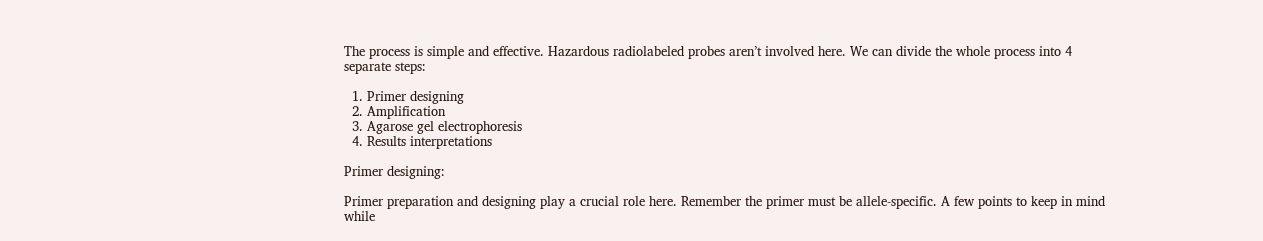The process is simple and effective. Hazardous radiolabeled probes aren’t involved here. We can divide the whole process into 4 separate steps:

  1. Primer designing
  2. Amplification
  3. Agarose gel electrophoresis
  4. Results interpretations

Primer designing:

Primer preparation and designing play a crucial role here. Remember the primer must be allele-specific. A few points to keep in mind while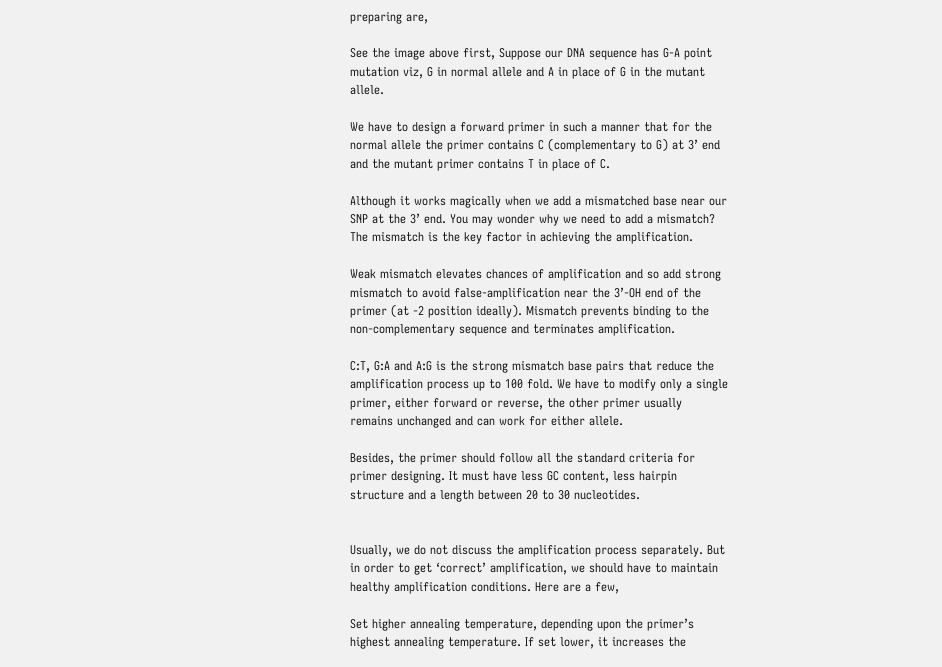preparing are,

See the image above first, Suppose our DNA sequence has G-A point mutation viz, G in normal allele and A in place of G in the mutant allele.

We have to design a forward primer in such a manner that for the normal allele the primer contains C (complementary to G) at 3’ end and the mutant primer contains T in place of C.

Although it works magically when we add a mismatched base near our SNP at the 3’ end. You may wonder why we need to add a mismatch? The mismatch is the key factor in achieving the amplification.

Weak mismatch elevates chances of amplification and so add strong mismatch to avoid false-amplification near the 3’-OH end of the primer (at -2 position ideally). Mismatch prevents binding to the non-complementary sequence and terminates amplification.

C:T, G:A and A:G is the strong mismatch base pairs that reduce the amplification process up to 100 fold. We have to modify only a single primer, either forward or reverse, the other primer usually remains unchanged and can work for either allele.

Besides, the primer should follow all the standard criteria for primer designing. It must have less GC content, less hairpin structure and a length between 20 to 30 nucleotides.


Usually, we do not discuss the amplification process separately. But in order to get ‘correct’ amplification, we should have to maintain healthy amplification conditions. Here are a few,

Set higher annealing temperature, depending upon the primer’s highest annealing temperature. If set lower, it increases the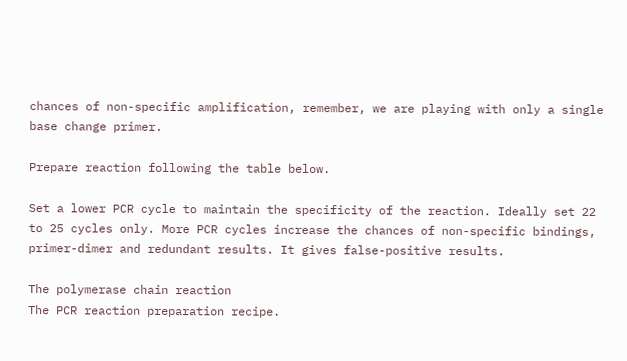chances of non-specific amplification, remember, we are playing with only a single base change primer.

Prepare reaction following the table below.

Set a lower PCR cycle to maintain the specificity of the reaction. Ideally set 22 to 25 cycles only. More PCR cycles increase the chances of non-specific bindings, primer-dimer and redundant results. It gives false-positive results.

The polymerase chain reaction
The PCR reaction preparation recipe.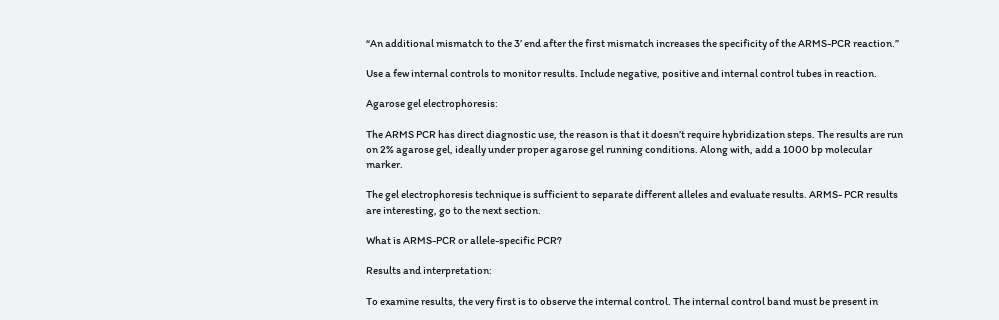“An additional mismatch to the 3’ end after the first mismatch increases the specificity of the ARMS-PCR reaction.”

Use a few internal controls to monitor results. Include negative, positive and internal control tubes in reaction.

Agarose gel electrophoresis:

The ARMS PCR has direct diagnostic use, the reason is that it doesn’t require hybridization steps. The results are run on 2% agarose gel, ideally under proper agarose gel running conditions. Along with, add a 1000 bp molecular marker.

The gel electrophoresis technique is sufficient to separate different alleles and evaluate results. ARMS- PCR results are interesting, go to the next section.

What is ARMS-PCR or allele-specific PCR?

Results and interpretation:

To examine results, the very first is to observe the internal control. The internal control band must be present in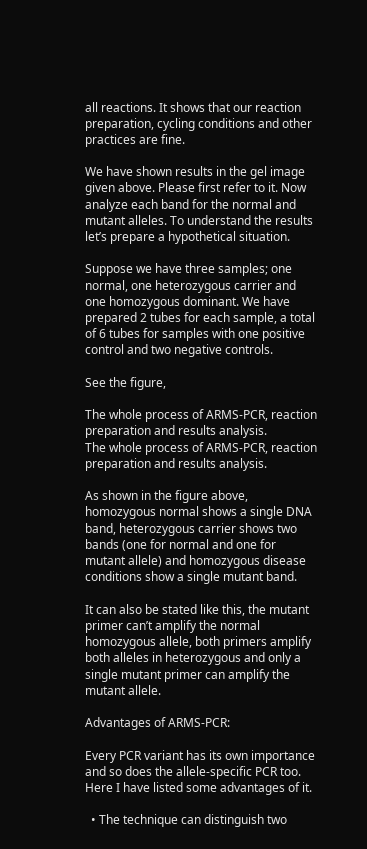all reactions. It shows that our reaction preparation, cycling conditions and other practices are fine.

We have shown results in the gel image given above. Please first refer to it. Now analyze each band for the normal and mutant alleles. To understand the results let’s prepare a hypothetical situation.

Suppose we have three samples; one normal, one heterozygous carrier and one homozygous dominant. We have prepared 2 tubes for each sample, a total of 6 tubes for samples with one positive control and two negative controls.

See the figure,

The whole process of ARMS-PCR, reaction preparation and results analysis.
The whole process of ARMS-PCR, reaction preparation and results analysis.

As shown in the figure above, homozygous normal shows a single DNA band, heterozygous carrier shows two bands (one for normal and one for mutant allele) and homozygous disease conditions show a single mutant band.

It can also be stated like this, the mutant primer can’t amplify the normal homozygous allele, both primers amplify both alleles in heterozygous and only a single mutant primer can amplify the mutant allele.

Advantages of ARMS-PCR:

Every PCR variant has its own importance and so does the allele-specific PCR too. Here I have listed some advantages of it.

  • The technique can distinguish two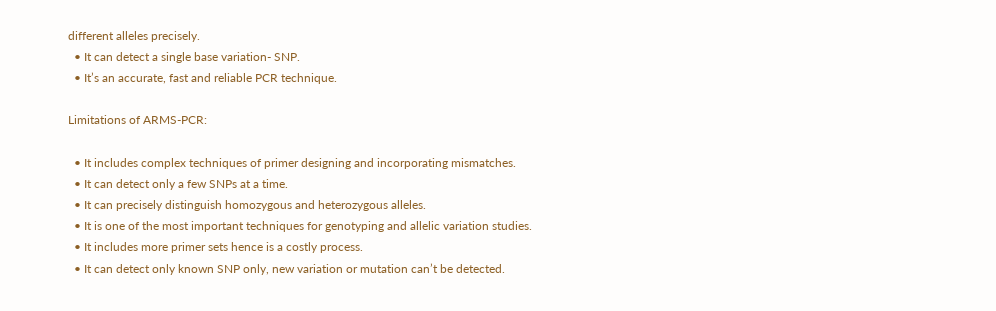different alleles precisely.
  • It can detect a single base variation- SNP.
  • It’s an accurate, fast and reliable PCR technique.

Limitations of ARMS-PCR:

  • It includes complex techniques of primer designing and incorporating mismatches.
  • It can detect only a few SNPs at a time.
  • It can precisely distinguish homozygous and heterozygous alleles.
  • It is one of the most important techniques for genotyping and allelic variation studies.
  • It includes more primer sets hence is a costly process.
  • It can detect only known SNP only, new variation or mutation can’t be detected.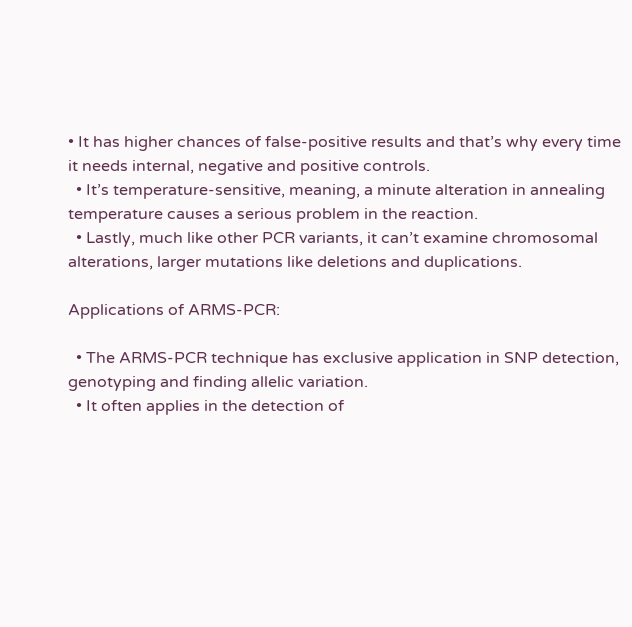• It has higher chances of false-positive results and that’s why every time it needs internal, negative and positive controls.
  • It’s temperature-sensitive, meaning, a minute alteration in annealing temperature causes a serious problem in the reaction.
  • Lastly, much like other PCR variants, it can’t examine chromosomal alterations, larger mutations like deletions and duplications.

Applications of ARMS-PCR:

  • The ARMS-PCR technique has exclusive application in SNP detection, genotyping and finding allelic variation.
  • It often applies in the detection of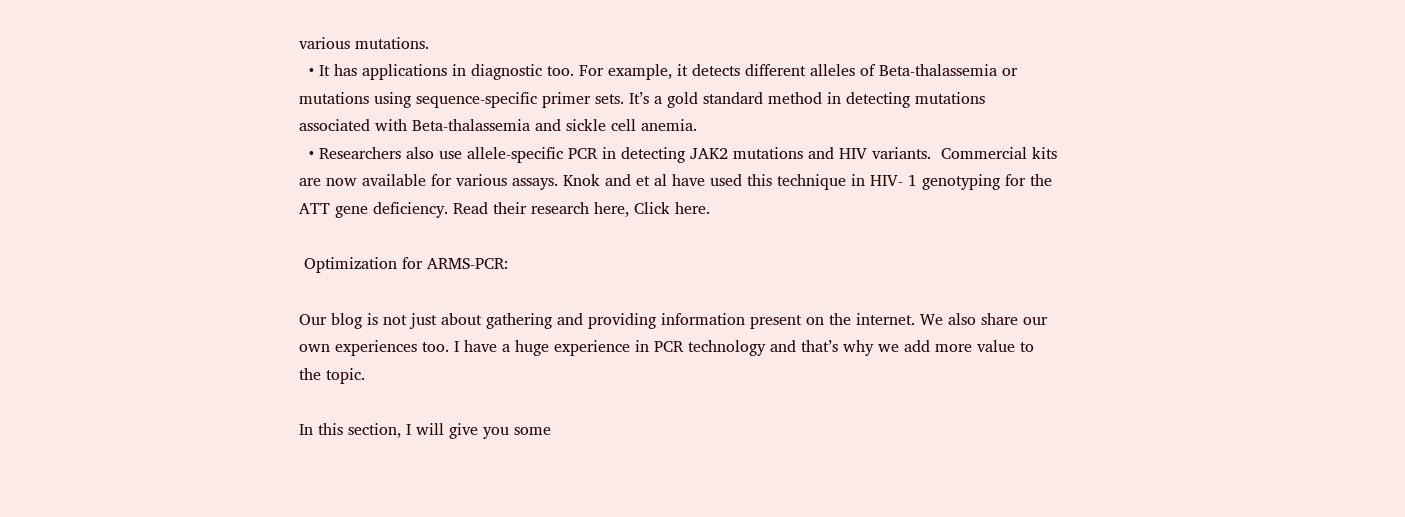various mutations.
  • It has applications in diagnostic too. For example, it detects different alleles of Beta-thalassemia or mutations using sequence-specific primer sets. It’s a gold standard method in detecting mutations associated with Beta-thalassemia and sickle cell anemia.
  • Researchers also use allele-specific PCR in detecting JAK2 mutations and HIV variants.  Commercial kits are now available for various assays. Knok and et al have used this technique in HIV- 1 genotyping for the ATT gene deficiency. Read their research here, Click here.

 Optimization for ARMS-PCR:

Our blog is not just about gathering and providing information present on the internet. We also share our own experiences too. I have a huge experience in PCR technology and that’s why we add more value to the topic.

In this section, I will give you some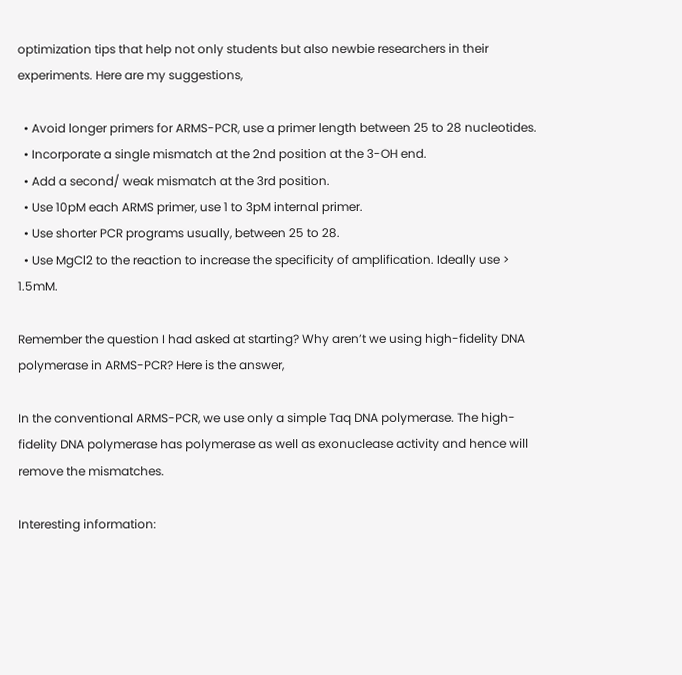optimization tips that help not only students but also newbie researchers in their experiments. Here are my suggestions,

  • Avoid longer primers for ARMS-PCR, use a primer length between 25 to 28 nucleotides.
  • Incorporate a single mismatch at the 2nd position at the 3-OH end.
  • Add a second/ weak mismatch at the 3rd position.
  • Use 10pM each ARMS primer, use 1 to 3pM internal primer.
  • Use shorter PCR programs usually, between 25 to 28.
  • Use MgCl2 to the reaction to increase the specificity of amplification. Ideally use > 1.5mM.

Remember the question I had asked at starting? Why aren’t we using high-fidelity DNA polymerase in ARMS-PCR? Here is the answer,

In the conventional ARMS-PCR, we use only a simple Taq DNA polymerase. The high-fidelity DNA polymerase has polymerase as well as exonuclease activity and hence will remove the mismatches.

Interesting information: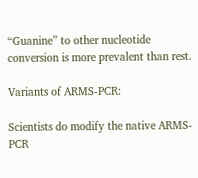“Guanine” to other nucleotide conversion is more prevalent than rest.

Variants of ARMS-PCR:

Scientists do modify the native ARMS-PCR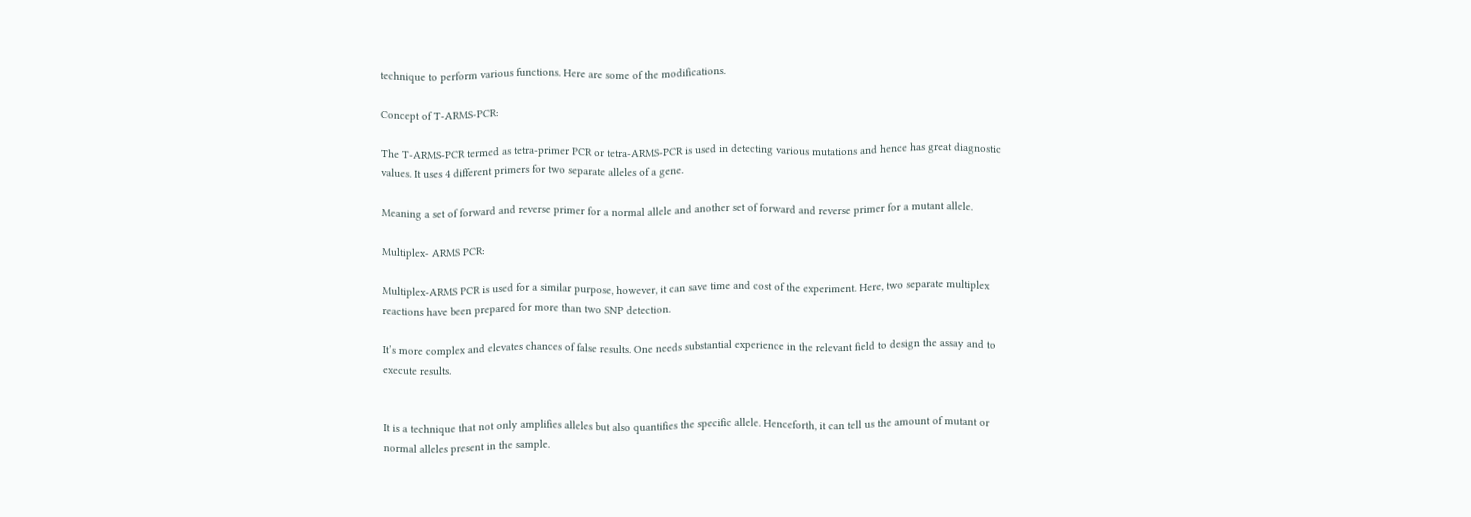technique to perform various functions. Here are some of the modifications.

Concept of T-ARMS-PCR:

The T-ARMS-PCR termed as tetra-primer PCR or tetra-ARMS-PCR is used in detecting various mutations and hence has great diagnostic values. It uses 4 different primers for two separate alleles of a gene.

Meaning a set of forward and reverse primer for a normal allele and another set of forward and reverse primer for a mutant allele.

Multiplex- ARMS PCR:

Multiplex-ARMS PCR is used for a similar purpose, however, it can save time and cost of the experiment. Here, two separate multiplex reactions have been prepared for more than two SNP detection.

It’s more complex and elevates chances of false results. One needs substantial experience in the relevant field to design the assay and to execute results.


It is a technique that not only amplifies alleles but also quantifies the specific allele. Henceforth, it can tell us the amount of mutant or normal alleles present in the sample.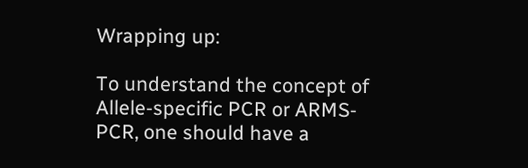Wrapping up:

To understand the concept of Allele-specific PCR or ARMS-PCR, one should have a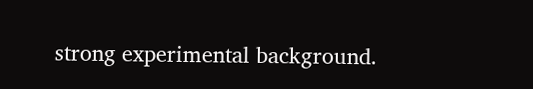strong experimental background.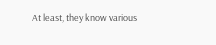At least, they know various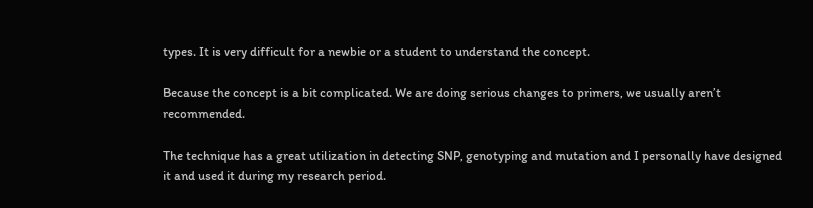types. It is very difficult for a newbie or a student to understand the concept.

Because the concept is a bit complicated. We are doing serious changes to primers, we usually aren’t recommended.

The technique has a great utilization in detecting SNP, genotyping and mutation and I personally have designed it and used it during my research period.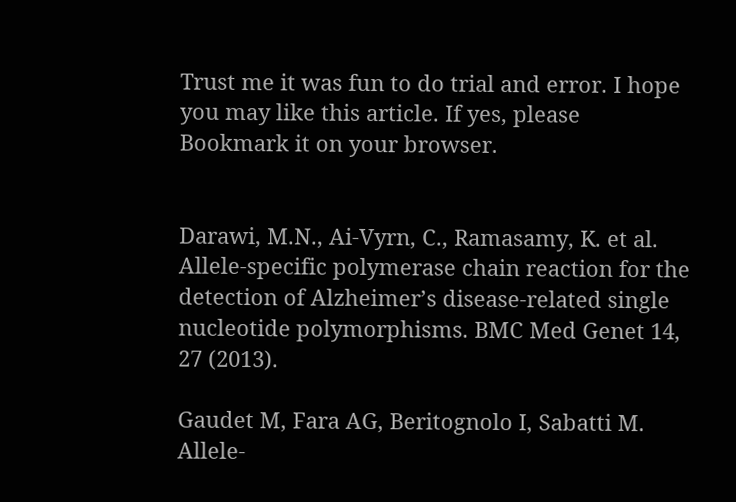Trust me it was fun to do trial and error. I hope you may like this article. If yes, please Bookmark it on your browser.


Darawi, M.N., Ai-Vyrn, C., Ramasamy, K. et al. Allele-specific polymerase chain reaction for the detection of Alzheimer’s disease-related single nucleotide polymorphisms. BMC Med Genet 14, 27 (2013).

Gaudet M, Fara AG, Beritognolo I, Sabatti M. Allele-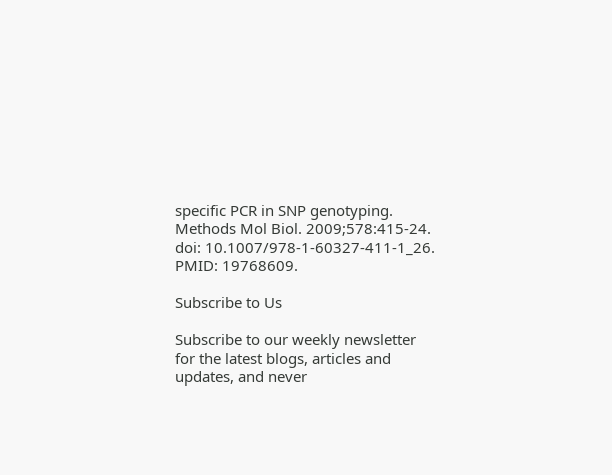specific PCR in SNP genotyping. Methods Mol Biol. 2009;578:415-24. doi: 10.1007/978-1-60327-411-1_26. PMID: 19768609.

Subscribe to Us

Subscribe to our weekly newsletter for the latest blogs, articles and updates, and never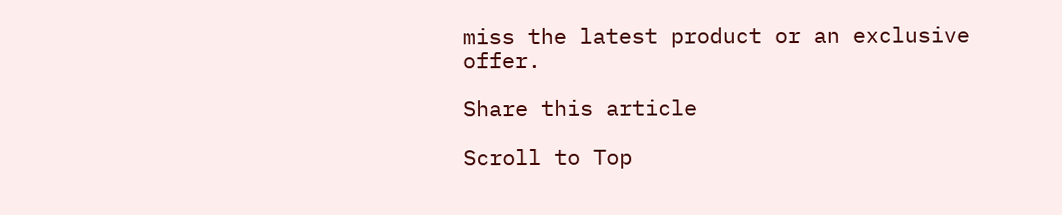miss the latest product or an exclusive offer.

Share this article

Scroll to Top